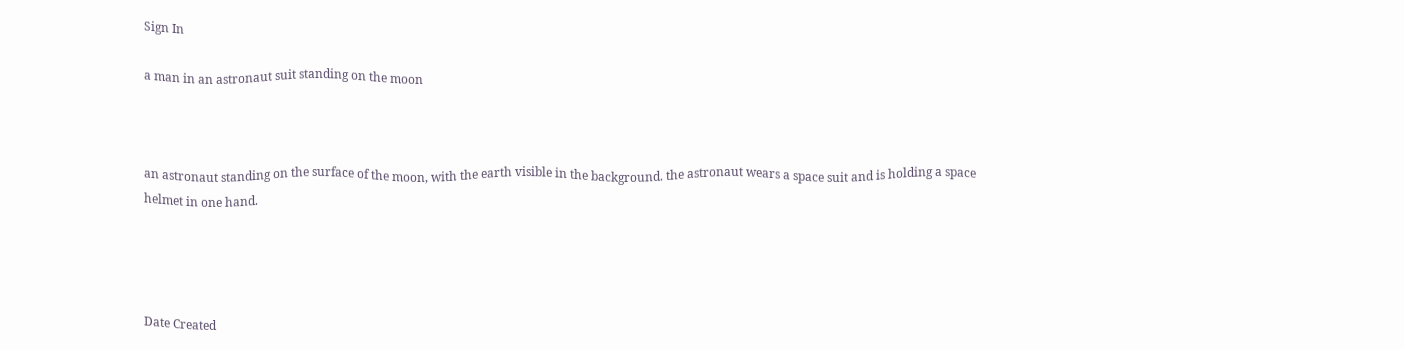Sign In

a man in an astronaut suit standing on the moon



an astronaut standing on the surface of the moon, with the earth visible in the background. the astronaut wears a space suit and is holding a space helmet in one hand.




Date Created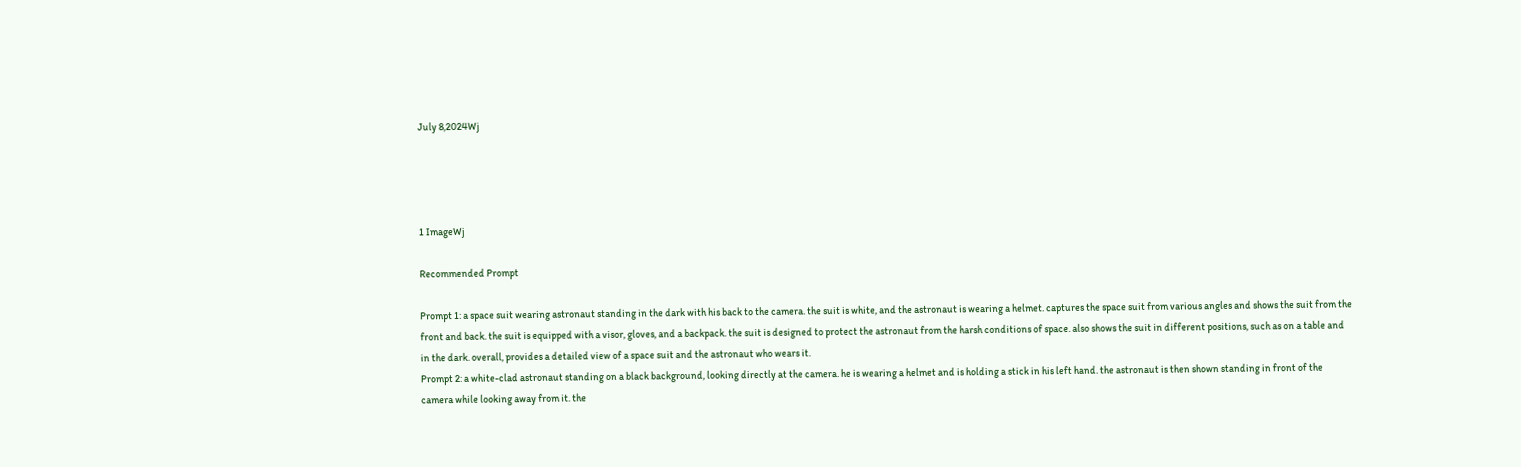July 8,2024Wj




1 ImageWj

Recommended Prompt

Prompt 1: a space suit wearing astronaut standing in the dark with his back to the camera. the suit is white, and the astronaut is wearing a helmet. captures the space suit from various angles and shows the suit from the front and back. the suit is equipped with a visor, gloves, and a backpack. the suit is designed to protect the astronaut from the harsh conditions of space. also shows the suit in different positions, such as on a table and in the dark. overall, provides a detailed view of a space suit and the astronaut who wears it.
Prompt 2: a white-clad astronaut standing on a black background, looking directly at the camera. he is wearing a helmet and is holding a stick in his left hand. the astronaut is then shown standing in front of the camera while looking away from it. the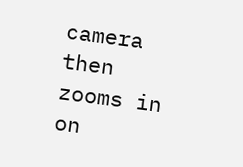camera then zooms in on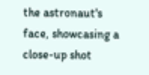the astronaut's face, showcasing a close-up shot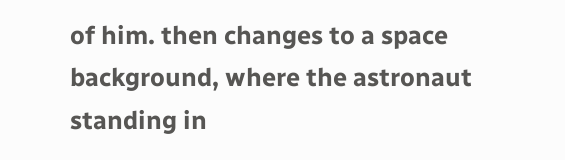of him. then changes to a space background, where the astronaut standing in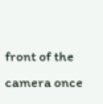front of the camera once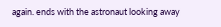again. ends with the astronaut looking away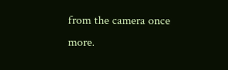from the camera once more.